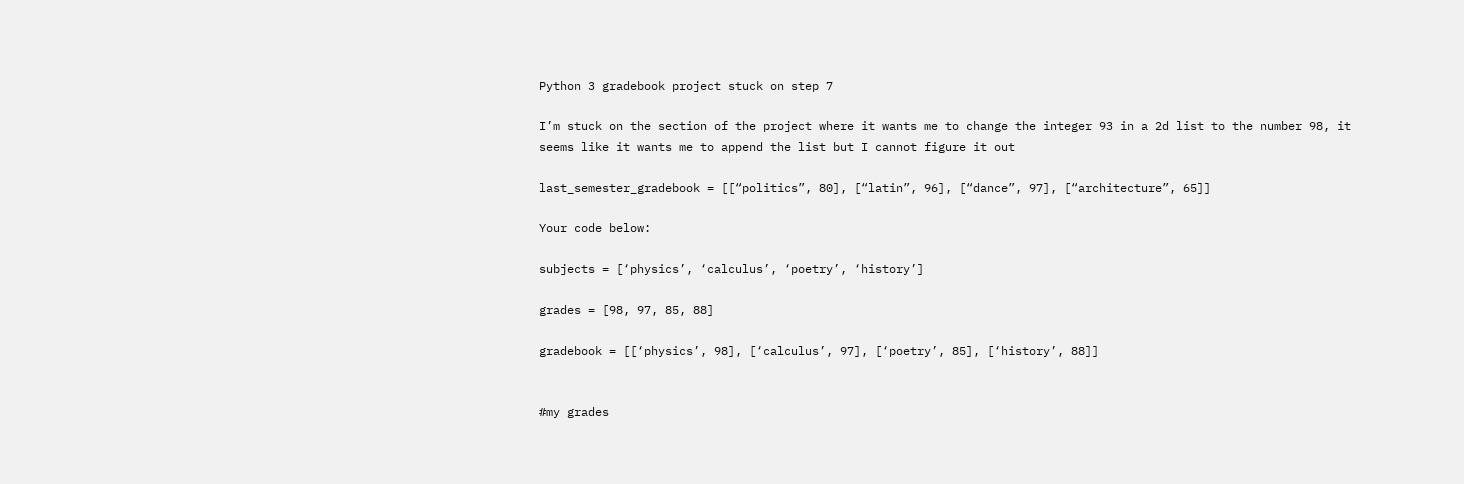Python 3 gradebook project stuck on step 7

I’m stuck on the section of the project where it wants me to change the integer 93 in a 2d list to the number 98, it seems like it wants me to append the list but I cannot figure it out

last_semester_gradebook = [[“politics”, 80], [“latin”, 96], [“dance”, 97], [“architecture”, 65]]

Your code below:

subjects = [‘physics’, ‘calculus’, ‘poetry’, ‘history’]

grades = [98, 97, 85, 88]

gradebook = [[‘physics’, 98], [‘calculus’, 97], [‘poetry’, 85], [‘history’, 88]]


#my grades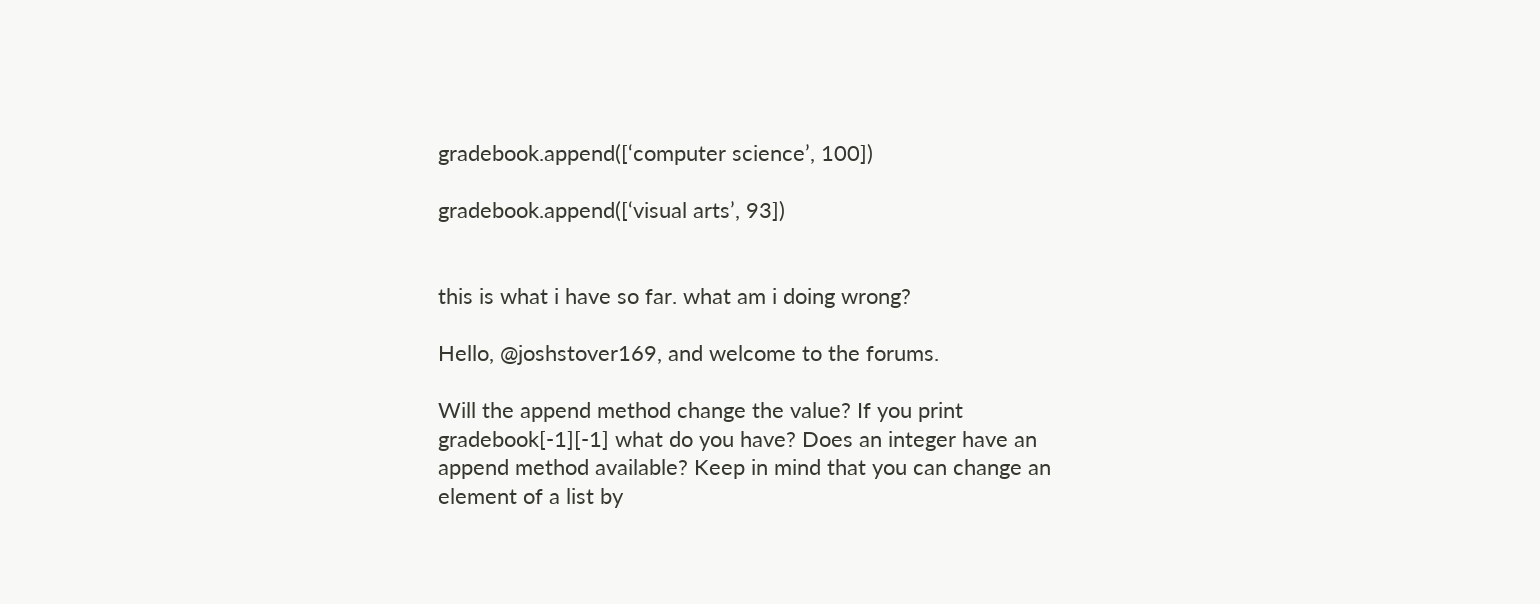gradebook.append([‘computer science’, 100])

gradebook.append([‘visual arts’, 93])


this is what i have so far. what am i doing wrong?

Hello, @joshstover169, and welcome to the forums.

Will the append method change the value? If you print gradebook[-1][-1] what do you have? Does an integer have an append method available? Keep in mind that you can change an element of a list by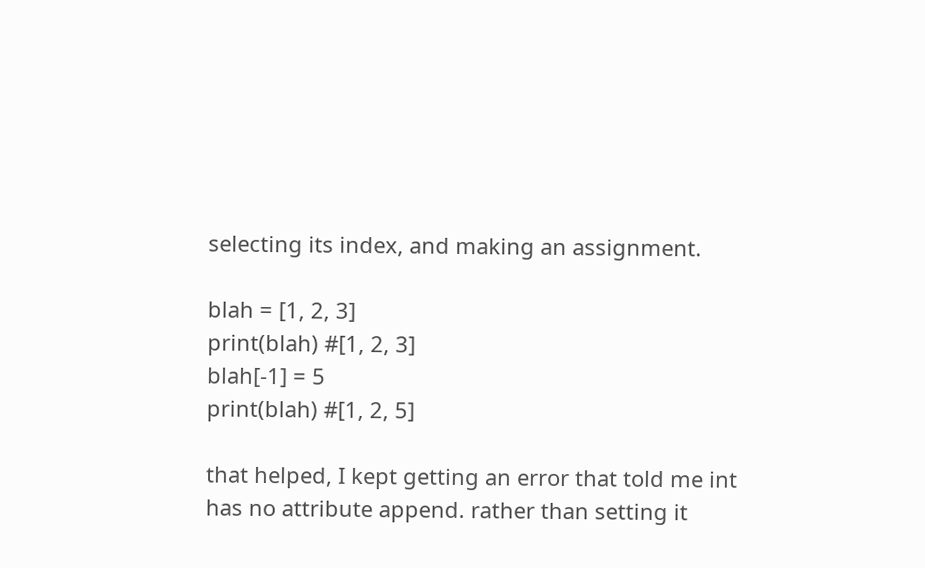selecting its index, and making an assignment.

blah = [1, 2, 3]
print(blah) #[1, 2, 3]
blah[-1] = 5
print(blah) #[1, 2, 5]

that helped, I kept getting an error that told me int has no attribute append. rather than setting it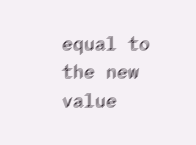equal to the new value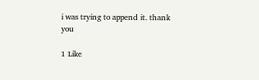i was trying to append it. thank you

1 Like